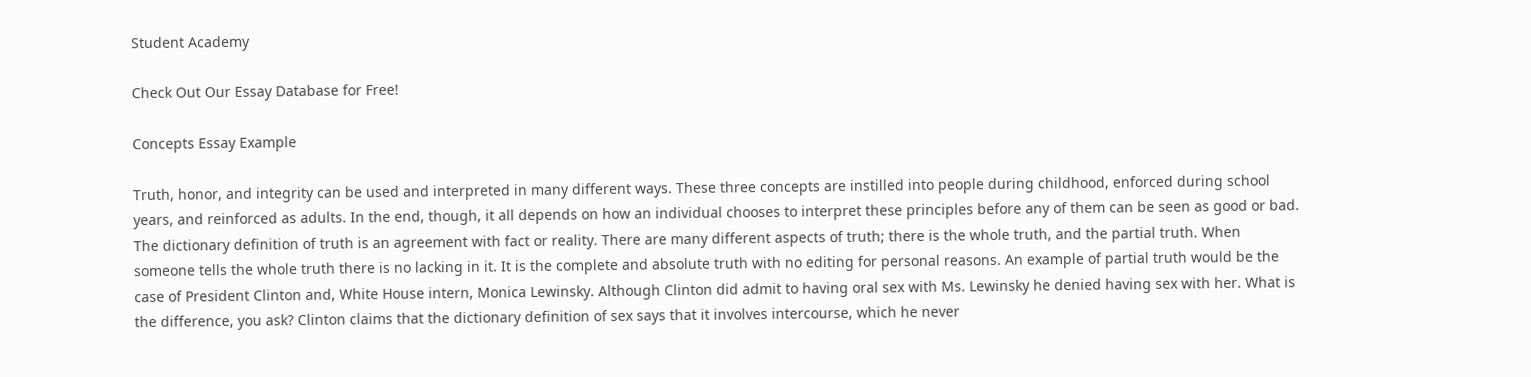Student Academy

Check Out Our Essay Database for Free!

Concepts Essay Example

Truth, honor, and integrity can be used and interpreted in many different ways. These three concepts are instilled into people during childhood, enforced during school years, and reinforced as adults. In the end, though, it all depends on how an individual chooses to interpret these principles before any of them can be seen as good or bad. The dictionary definition of truth is an agreement with fact or reality. There are many different aspects of truth; there is the whole truth, and the partial truth. When someone tells the whole truth there is no lacking in it. It is the complete and absolute truth with no editing for personal reasons. An example of partial truth would be the case of President Clinton and, White House intern, Monica Lewinsky. Although Clinton did admit to having oral sex with Ms. Lewinsky he denied having sex with her. What is the difference, you ask? Clinton claims that the dictionary definition of sex says that it involves intercourse, which he never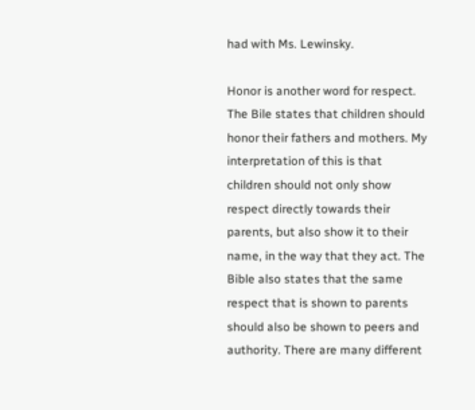had with Ms. Lewinsky.

Honor is another word for respect. The Bile states that children should honor their fathers and mothers. My interpretation of this is that children should not only show respect directly towards their parents, but also show it to their name, in the way that they act. The Bible also states that the same respect that is shown to parents should also be shown to peers and authority. There are many different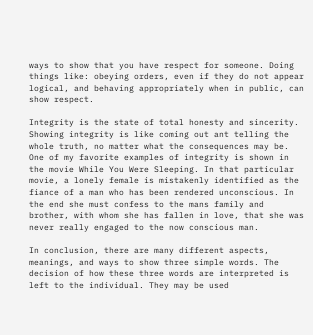ways to show that you have respect for someone. Doing things like: obeying orders, even if they do not appear logical, and behaving appropriately when in public, can show respect.

Integrity is the state of total honesty and sincerity. Showing integrity is like coming out ant telling the whole truth, no matter what the consequences may be. One of my favorite examples of integrity is shown in the movie While You Were Sleeping. In that particular movie, a lonely female is mistakenly identified as the fiance of a man who has been rendered unconscious. In the end she must confess to the mans family and brother, with whom she has fallen in love, that she was never really engaged to the now conscious man.

In conclusion, there are many different aspects, meanings, and ways to show three simple words. The decision of how these three words are interpreted is left to the individual. They may be used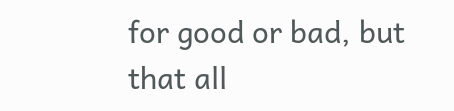for good or bad, but that all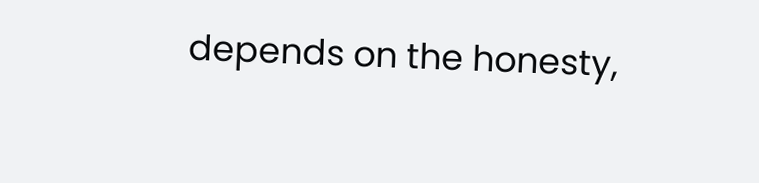depends on the honesty,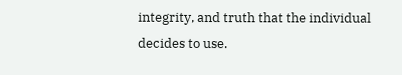integrity, and truth that the individual decides to use.